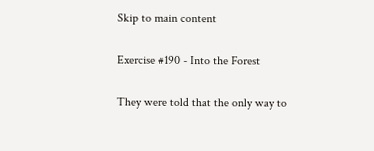Skip to main content

Exercise #190 - Into the Forest

They were told that the only way to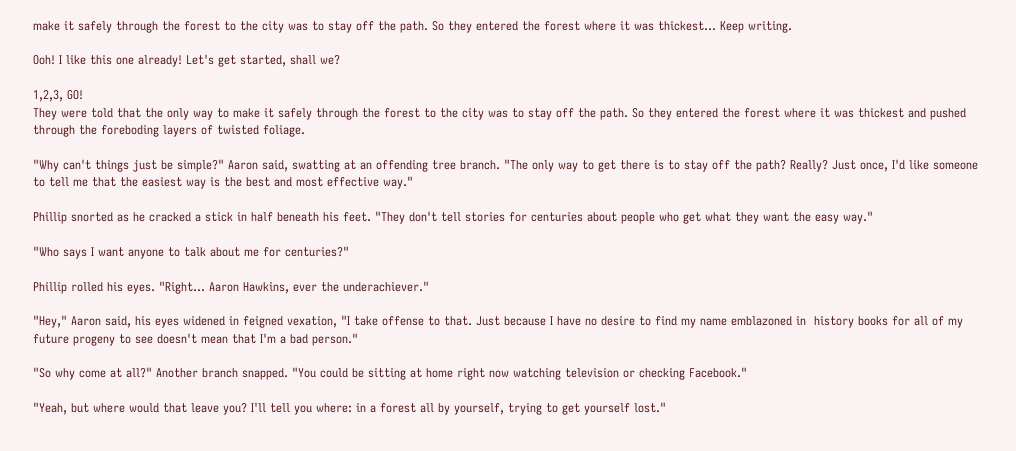make it safely through the forest to the city was to stay off the path. So they entered the forest where it was thickest... Keep writing.

Ooh! I like this one already! Let's get started, shall we?

1,2,3, GO!
They were told that the only way to make it safely through the forest to the city was to stay off the path. So they entered the forest where it was thickest and pushed through the foreboding layers of twisted foliage.

"Why can't things just be simple?" Aaron said, swatting at an offending tree branch. "The only way to get there is to stay off the path? Really? Just once, I'd like someone to tell me that the easiest way is the best and most effective way."

Phillip snorted as he cracked a stick in half beneath his feet. "They don't tell stories for centuries about people who get what they want the easy way."

"Who says I want anyone to talk about me for centuries?"

Phillip rolled his eyes. "Right... Aaron Hawkins, ever the underachiever."

"Hey," Aaron said, his eyes widened in feigned vexation, "I take offense to that. Just because I have no desire to find my name emblazoned in  history books for all of my future progeny to see doesn't mean that I'm a bad person."

"So why come at all?" Another branch snapped. "You could be sitting at home right now watching television or checking Facebook."

"Yeah, but where would that leave you? I'll tell you where: in a forest all by yourself, trying to get yourself lost."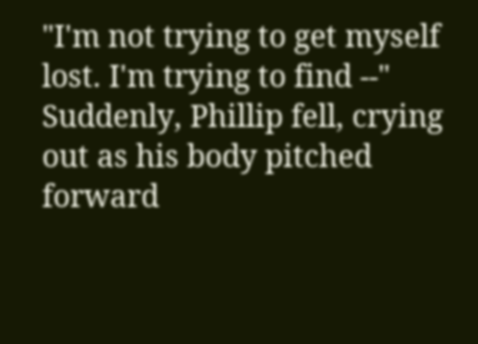"I'm not trying to get myself lost. I'm trying to find --" Suddenly, Phillip fell, crying out as his body pitched forward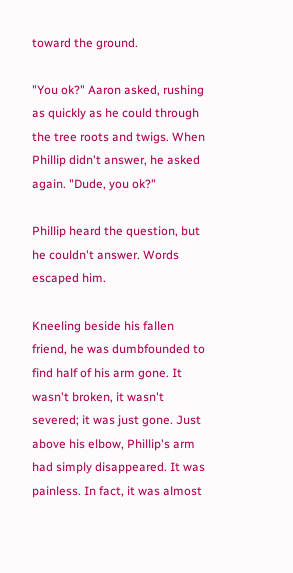toward the ground.

"You ok?" Aaron asked, rushing as quickly as he could through the tree roots and twigs. When Phillip didn't answer, he asked again. "Dude, you ok?"

Phillip heard the question, but he couldn't answer. Words escaped him.

Kneeling beside his fallen friend, he was dumbfounded to find half of his arm gone. It wasn't broken, it wasn't severed; it was just gone. Just above his elbow, Phillip's arm had simply disappeared. It was painless. In fact, it was almost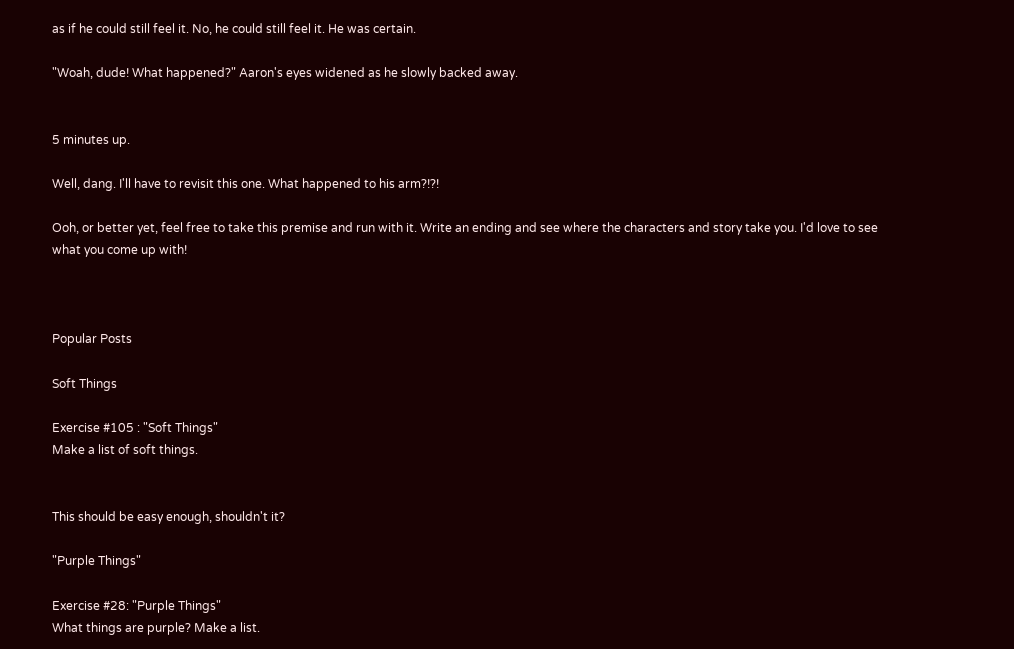as if he could still feel it. No, he could still feel it. He was certain.

"Woah, dude! What happened?" Aaron's eyes widened as he slowly backed away.


5 minutes up.

Well, dang. I'll have to revisit this one. What happened to his arm?!?!

Ooh, or better yet, feel free to take this premise and run with it. Write an ending and see where the characters and story take you. I'd love to see what you come up with!



Popular Posts

Soft Things

Exercise #105 : "Soft Things"
Make a list of soft things.


This should be easy enough, shouldn't it?

"Purple Things"

Exercise #28: "Purple Things"
What things are purple? Make a list.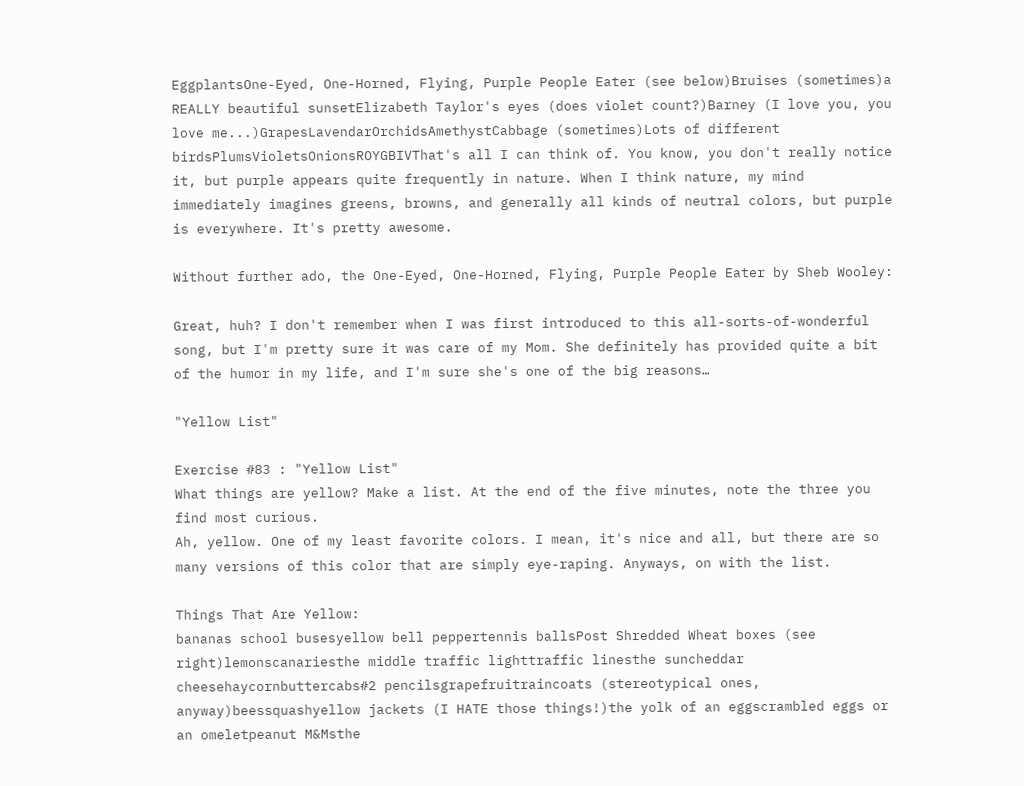EggplantsOne-Eyed, One-Horned, Flying, Purple People Eater (see below)Bruises (sometimes)a REALLY beautiful sunsetElizabeth Taylor's eyes (does violet count?)Barney (I love you, you love me...)GrapesLavendarOrchidsAmethystCabbage (sometimes)Lots of different birdsPlumsVioletsOnionsROYGBIVThat's all I can think of. You know, you don't really notice it, but purple appears quite frequently in nature. When I think nature, my mind immediately imagines greens, browns, and generally all kinds of neutral colors, but purple is everywhere. It's pretty awesome.

Without further ado, the One-Eyed, One-Horned, Flying, Purple People Eater by Sheb Wooley:

Great, huh? I don't remember when I was first introduced to this all-sorts-of-wonderful song, but I'm pretty sure it was care of my Mom. She definitely has provided quite a bit of the humor in my life, and I'm sure she's one of the big reasons…

"Yellow List"

Exercise #83 : "Yellow List"
What things are yellow? Make a list. At the end of the five minutes, note the three you find most curious.
Ah, yellow. One of my least favorite colors. I mean, it's nice and all, but there are so many versions of this color that are simply eye-raping. Anyways, on with the list.

Things That Are Yellow:
bananas school busesyellow bell peppertennis ballsPost Shredded Wheat boxes (see right)lemonscanariesthe middle traffic lighttraffic linesthe suncheddar cheesehaycornbuttercabs#2 pencilsgrapefruitraincoats (stereotypical ones, anyway)beessquashyellow jackets (I HATE those things!)the yolk of an eggscrambled eggs or an omeletpeanut M&Msthe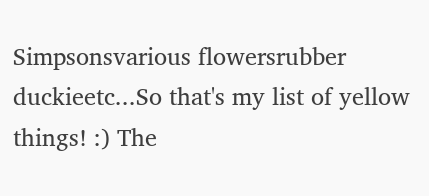Simpsonsvarious flowersrubber duckieetc...So that's my list of yellow things! :) The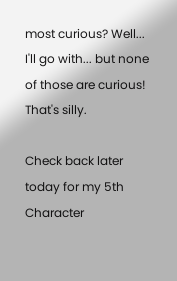most curious? Well... I'll go with... but none of those are curious! That's silly.

Check back later today for my 5th Character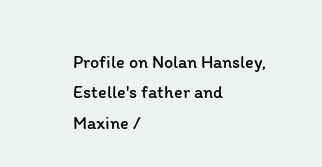Profile on Nolan Hansley, Estelle's father and Maxine /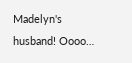Madelyn's husband! Oooo…